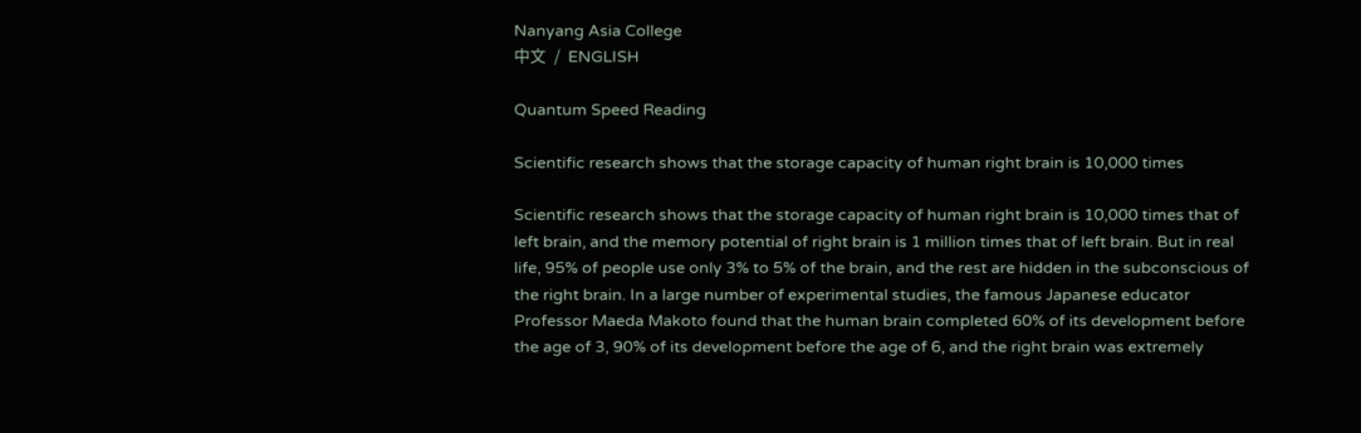Nanyang Asia College
中文  /  ENGLISH

Quantum Speed Reading

Scientific research shows that the storage capacity of human right brain is 10,000 times

Scientific research shows that the storage capacity of human right brain is 10,000 times that of left brain, and the memory potential of right brain is 1 million times that of left brain. But in real life, 95% of people use only 3% to 5% of the brain, and the rest are hidden in the subconscious of the right brain. In a large number of experimental studies, the famous Japanese educator Professor Maeda Makoto found that the human brain completed 60% of its development before the age of 3, 90% of its development before the age of 6, and the right brain was extremely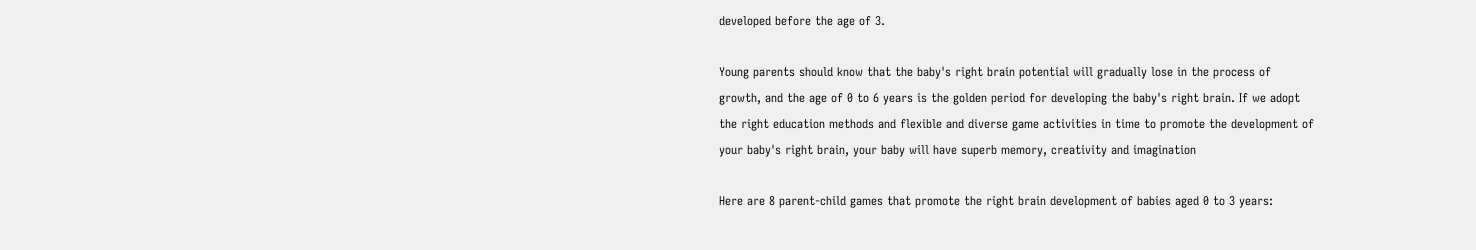developed before the age of 3.

Young parents should know that the baby's right brain potential will gradually lose in the process of growth, and the age of 0 to 6 years is the golden period for developing the baby's right brain. If we adopt the right education methods and flexible and diverse game activities in time to promote the development of your baby's right brain, your baby will have superb memory, creativity and imagination

Here are 8 parent-child games that promote the right brain development of babies aged 0 to 3 years: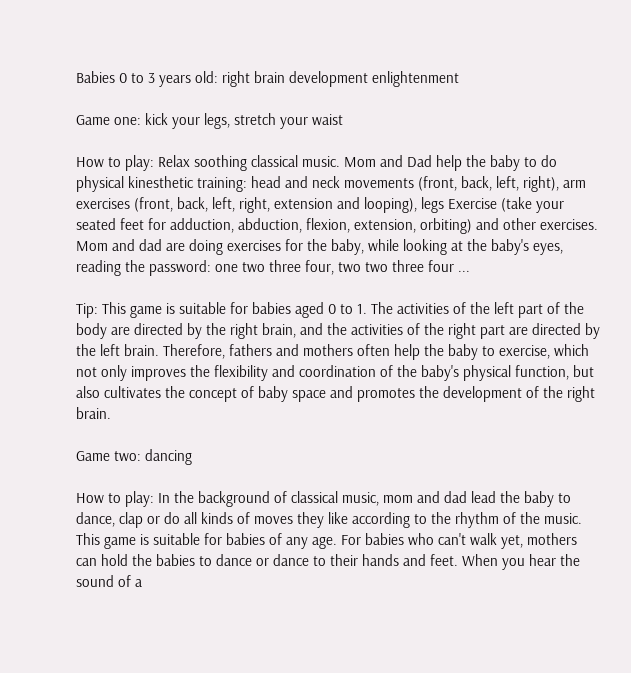Babies 0 to 3 years old: right brain development enlightenment

Game one: kick your legs, stretch your waist

How to play: Relax soothing classical music. Mom and Dad help the baby to do physical kinesthetic training: head and neck movements (front, back, left, right), arm exercises (front, back, left, right, extension and looping), legs Exercise (take your seated feet for adduction, abduction, flexion, extension, orbiting) and other exercises. Mom and dad are doing exercises for the baby, while looking at the baby's eyes, reading the password: one two three four, two two three four ...

Tip: This game is suitable for babies aged 0 to 1. The activities of the left part of the body are directed by the right brain, and the activities of the right part are directed by the left brain. Therefore, fathers and mothers often help the baby to exercise, which not only improves the flexibility and coordination of the baby's physical function, but also cultivates the concept of baby space and promotes the development of the right brain.

Game two: dancing

How to play: In the background of classical music, mom and dad lead the baby to dance, clap or do all kinds of moves they like according to the rhythm of the music. This game is suitable for babies of any age. For babies who can't walk yet, mothers can hold the babies to dance or dance to their hands and feet. When you hear the sound of a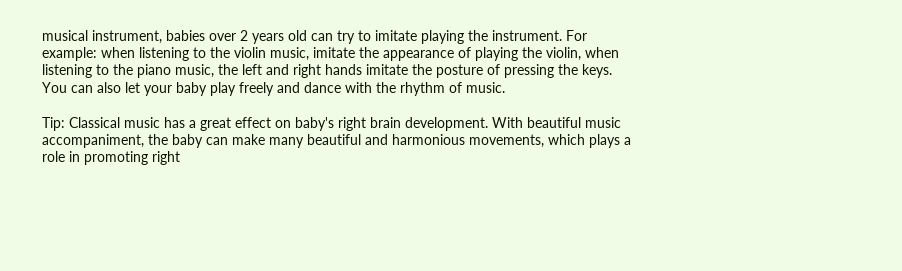musical instrument, babies over 2 years old can try to imitate playing the instrument. For example: when listening to the violin music, imitate the appearance of playing the violin, when listening to the piano music, the left and right hands imitate the posture of pressing the keys. You can also let your baby play freely and dance with the rhythm of music.

Tip: Classical music has a great effect on baby's right brain development. With beautiful music accompaniment, the baby can make many beautiful and harmonious movements, which plays a role in promoting right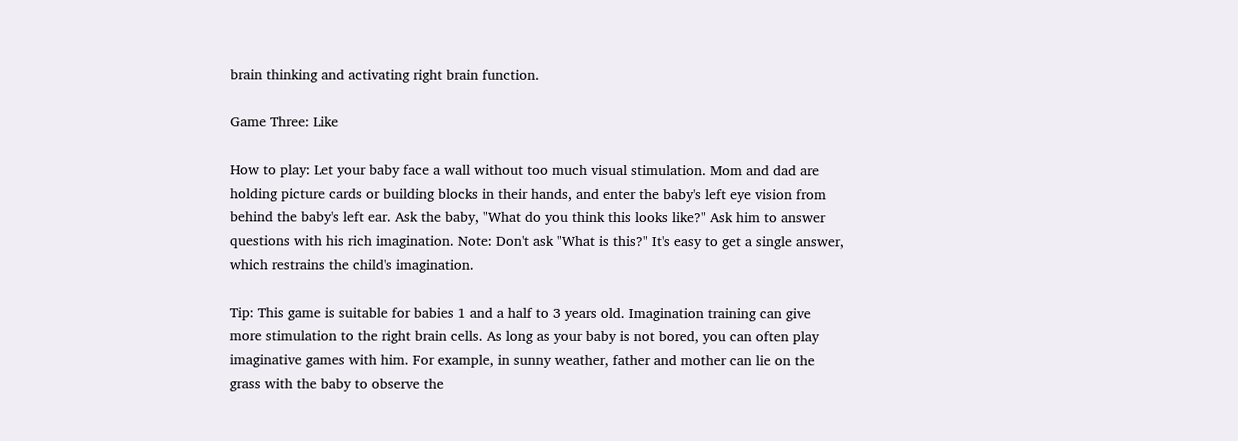brain thinking and activating right brain function.

Game Three: Like

How to play: Let your baby face a wall without too much visual stimulation. Mom and dad are holding picture cards or building blocks in their hands, and enter the baby's left eye vision from behind the baby's left ear. Ask the baby, "What do you think this looks like?" Ask him to answer questions with his rich imagination. Note: Don't ask "What is this?" It's easy to get a single answer, which restrains the child's imagination.

Tip: This game is suitable for babies 1 and a half to 3 years old. Imagination training can give more stimulation to the right brain cells. As long as your baby is not bored, you can often play imaginative games with him. For example, in sunny weather, father and mother can lie on the grass with the baby to observe the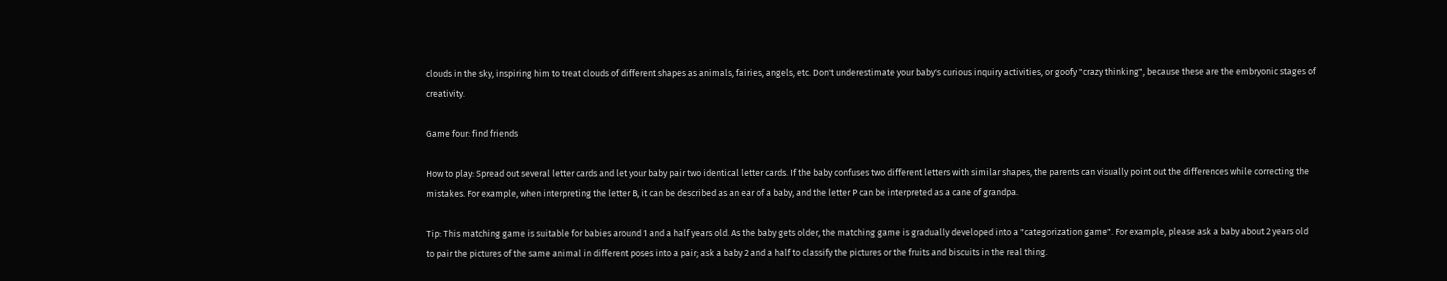clouds in the sky, inspiring him to treat clouds of different shapes as animals, fairies, angels, etc. Don't underestimate your baby's curious inquiry activities, or goofy "crazy thinking", because these are the embryonic stages of creativity.

Game four: find friends

How to play: Spread out several letter cards and let your baby pair two identical letter cards. If the baby confuses two different letters with similar shapes, the parents can visually point out the differences while correcting the mistakes. For example, when interpreting the letter B, it can be described as an ear of a baby, and the letter P can be interpreted as a cane of grandpa.

Tip: This matching game is suitable for babies around 1 and a half years old. As the baby gets older, the matching game is gradually developed into a "categorization game". For example, please ask a baby about 2 years old to pair the pictures of the same animal in different poses into a pair; ask a baby 2 and a half to classify the pictures or the fruits and biscuits in the real thing.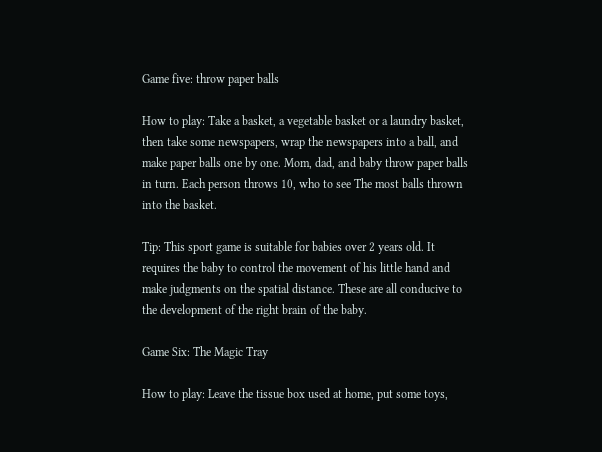Game five: throw paper balls

How to play: Take a basket, a vegetable basket or a laundry basket, then take some newspapers, wrap the newspapers into a ball, and make paper balls one by one. Mom, dad, and baby throw paper balls in turn. Each person throws 10, who to see The most balls thrown into the basket.

Tip: This sport game is suitable for babies over 2 years old. It requires the baby to control the movement of his little hand and make judgments on the spatial distance. These are all conducive to the development of the right brain of the baby.

Game Six: The Magic Tray

How to play: Leave the tissue box used at home, put some toys,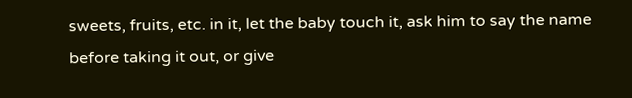sweets, fruits, etc. in it, let the baby touch it, ask him to say the name before taking it out, or give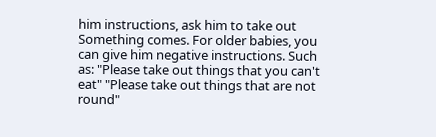him instructions, ask him to take out Something comes. For older babies, you can give him negative instructions. Such as: "Please take out things that you can't eat" "Please take out things that are not round"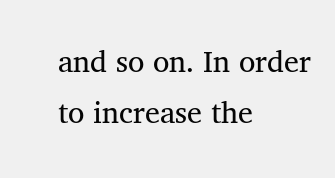and so on. In order to increase the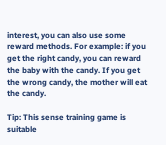interest, you can also use some reward methods. For example: if you get the right candy, you can reward the baby with the candy. If you get the wrong candy, the mother will eat the candy.

Tip: This sense training game is suitable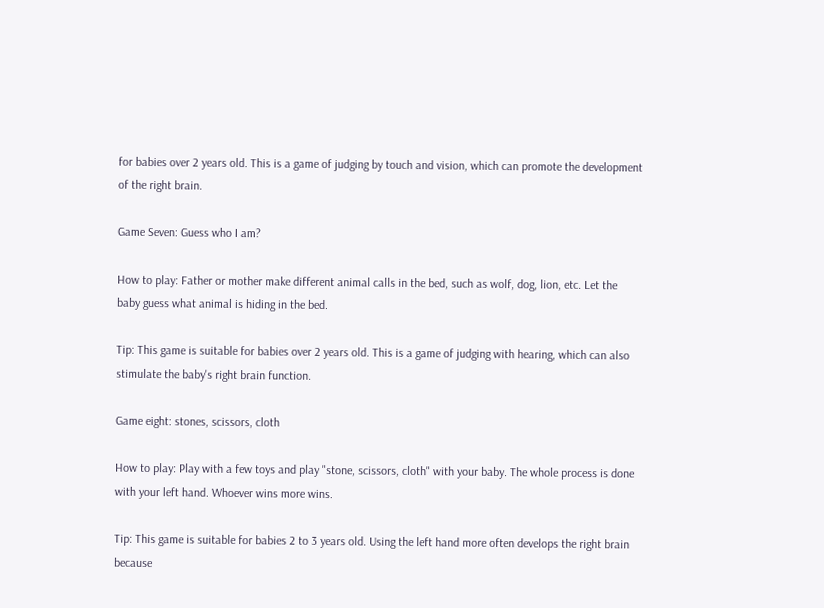for babies over 2 years old. This is a game of judging by touch and vision, which can promote the development of the right brain.

Game Seven: Guess who I am?

How to play: Father or mother make different animal calls in the bed, such as wolf, dog, lion, etc. Let the baby guess what animal is hiding in the bed.

Tip: This game is suitable for babies over 2 years old. This is a game of judging with hearing, which can also stimulate the baby's right brain function.

Game eight: stones, scissors, cloth

How to play: Play with a few toys and play "stone, scissors, cloth" with your baby. The whole process is done with your left hand. Whoever wins more wins.

Tip: This game is suitable for babies 2 to 3 years old. Using the left hand more often develops the right brain because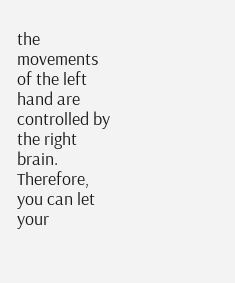the movements of the left hand are controlled by the right brain. Therefore, you can let your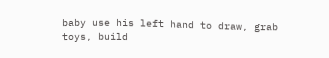baby use his left hand to draw, grab toys, build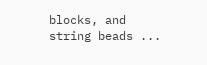blocks, and string beads ...